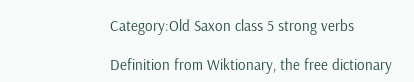Category:Old Saxon class 5 strong verbs

Definition from Wiktionary, the free dictionary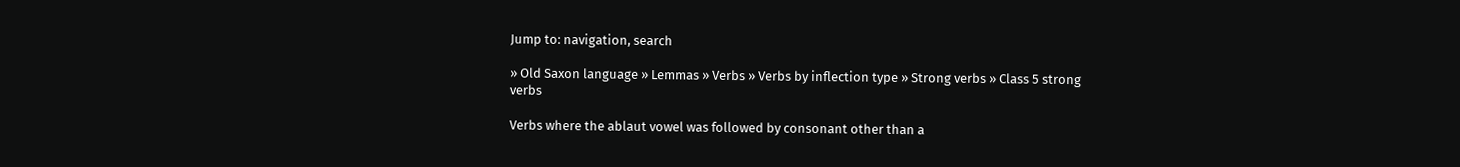Jump to: navigation, search

» Old Saxon language » Lemmas » Verbs » Verbs by inflection type » Strong verbs » Class 5 strong verbs

Verbs where the ablaut vowel was followed by consonant other than a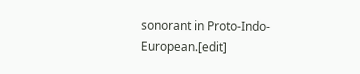sonorant in Proto-Indo-European.[edit]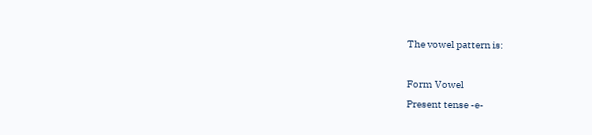The vowel pattern is:

Form Vowel
Present tense -e-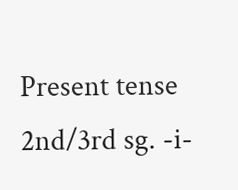Present tense 2nd/3rd sg. -i-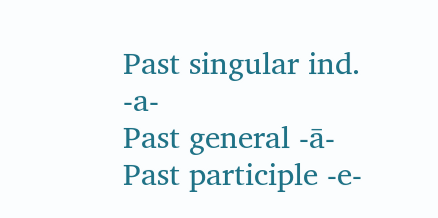Past singular ind. -a-
Past general -ā-
Past participle -e-